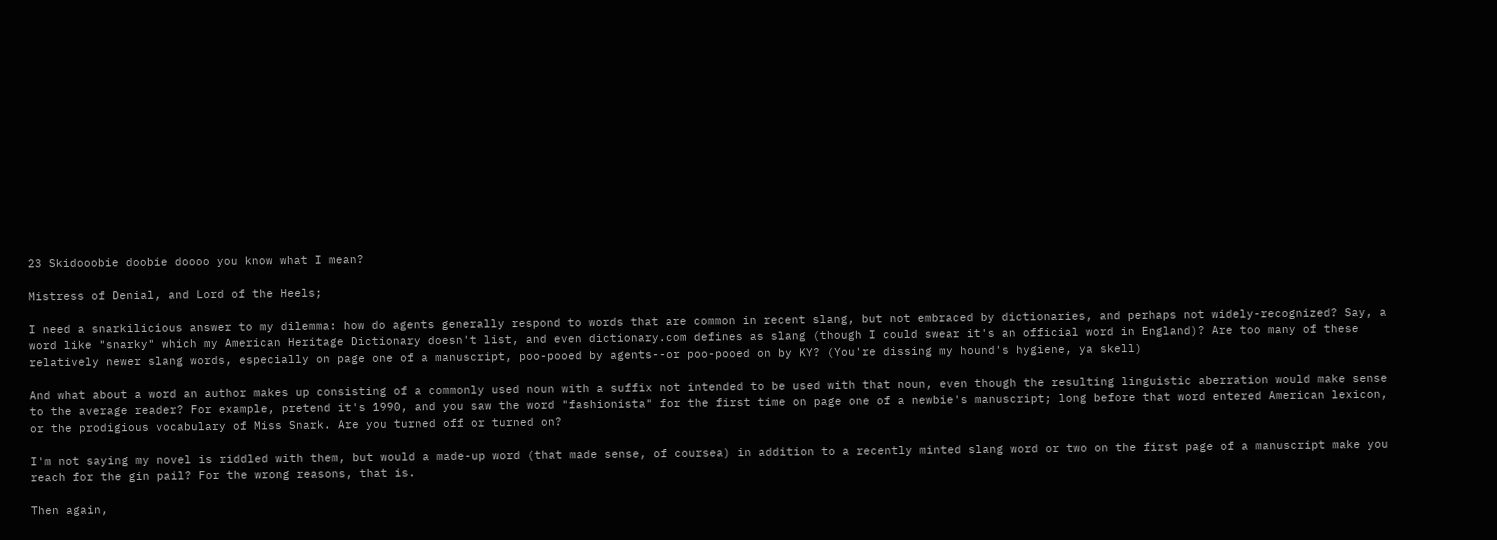23 Skidooobie doobie doooo you know what I mean?

Mistress of Denial, and Lord of the Heels;

I need a snarkilicious answer to my dilemma: how do agents generally respond to words that are common in recent slang, but not embraced by dictionaries, and perhaps not widely-recognized? Say, a word like "snarky" which my American Heritage Dictionary doesn't list, and even dictionary.com defines as slang (though I could swear it's an official word in England)? Are too many of these relatively newer slang words, especially on page one of a manuscript, poo-pooed by agents--or poo-pooed on by KY? (You're dissing my hound's hygiene, ya skell)

And what about a word an author makes up consisting of a commonly used noun with a suffix not intended to be used with that noun, even though the resulting linguistic aberration would make sense to the average reader? For example, pretend it's 1990, and you saw the word "fashionista" for the first time on page one of a newbie's manuscript; long before that word entered American lexicon, or the prodigious vocabulary of Miss Snark. Are you turned off or turned on?

I'm not saying my novel is riddled with them, but would a made-up word (that made sense, of coursea) in addition to a recently minted slang word or two on the first page of a manuscript make you reach for the gin pail? For the wrong reasons, that is.

Then again,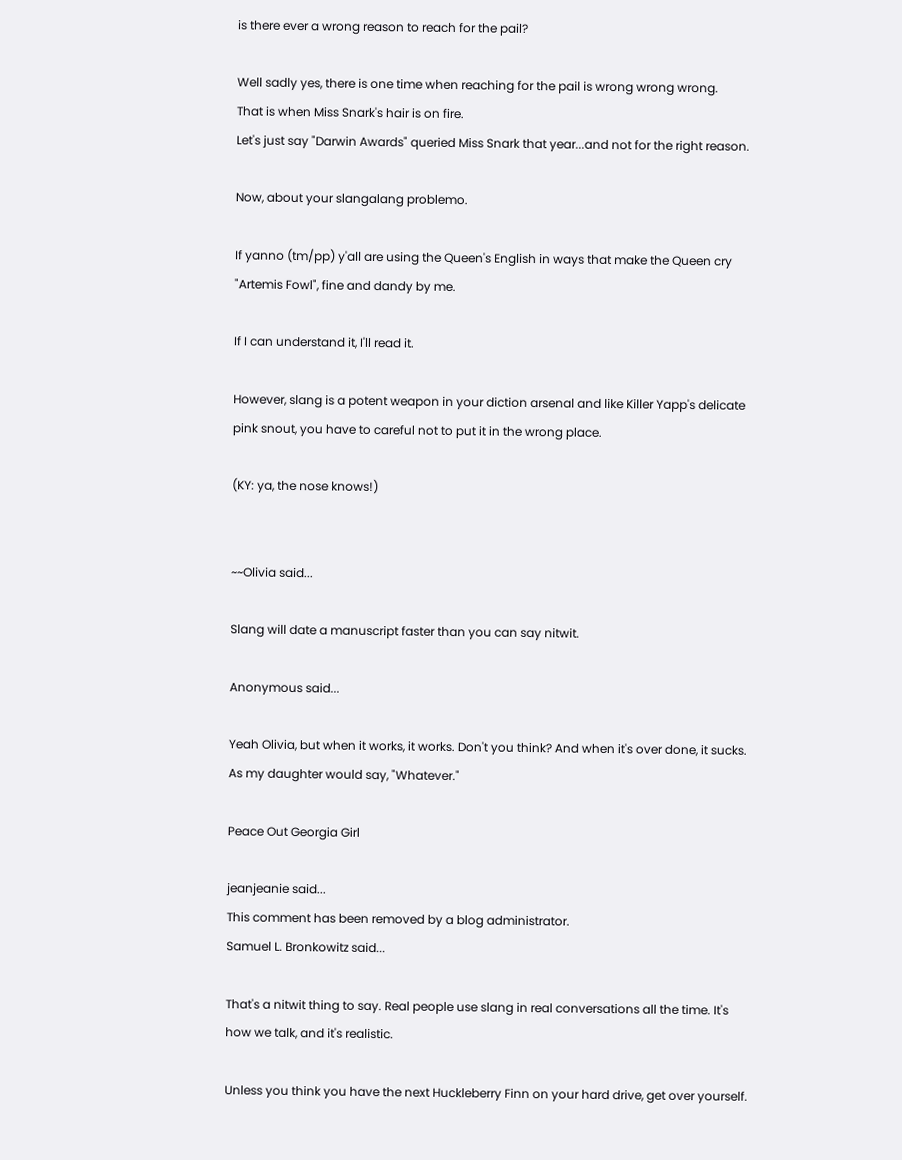is there ever a wrong reason to reach for the pail?

Well sadly yes, there is one time when reaching for the pail is wrong wrong wrong.
That is when Miss Snark's hair is on fire.
Let's just say "Darwin Awards" queried Miss Snark that year...and not for the right reason.

Now, about your slangalang problemo.

If yanno (tm/pp) y'all are using the Queen's English in ways that make the Queen cry "Artemis Fowl", fine and dandy by me.

If I can understand it, I'll read it.

However, slang is a potent weapon in your diction arsenal and like Killer Yapp's delicate pink snout, you have to careful not to put it in the wrong place.

(KY: ya, the nose knows!)


~~Olivia said...

Slang will date a manuscript faster than you can say nitwit.

Anonymous said...

Yeah Olivia, but when it works, it works. Don't you think? And when it's over done, it sucks. As my daughter would say, "Whatever."

Peace Out Georgia Girl

jeanjeanie said...
This comment has been removed by a blog administrator.
Samuel L. Bronkowitz said...

That's a nitwit thing to say. Real people use slang in real conversations all the time. It's how we talk, and it's realistic.

Unless you think you have the next Huckleberry Finn on your hard drive, get over yourself.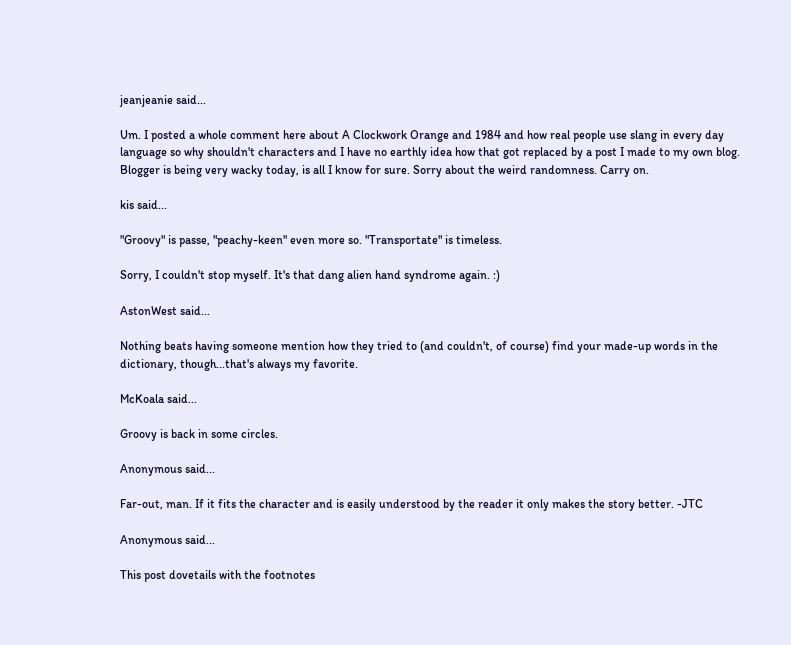jeanjeanie said...

Um. I posted a whole comment here about A Clockwork Orange and 1984 and how real people use slang in every day language so why shouldn't characters and I have no earthly idea how that got replaced by a post I made to my own blog. Blogger is being very wacky today, is all I know for sure. Sorry about the weird randomness. Carry on.

kis said...

"Groovy" is passe, "peachy-keen" even more so. "Transportate" is timeless.

Sorry, I couldn't stop myself. It's that dang alien hand syndrome again. :)

AstonWest said...

Nothing beats having someone mention how they tried to (and couldn't, of course) find your made-up words in the dictionary, though...that's always my favorite.

McKoala said...

Groovy is back in some circles.

Anonymous said...

Far-out, man. If it fits the character and is easily understood by the reader it only makes the story better. -JTC

Anonymous said...

This post dovetails with the footnotes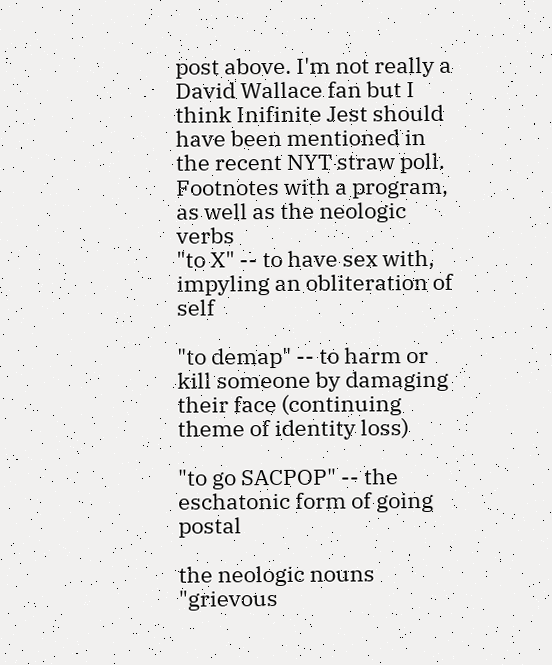post above. I'm not really a David Wallace fan but I think Inifinite Jest should have been mentioned in the recent NYT straw poll. Footnotes with a program, as well as the neologic verbs
"to X" -- to have sex with, impyling an obliteration of self

"to demap" -- to harm or kill someone by damaging their face (continuing theme of identity loss)

"to go SACPOP" -- the eschatonic form of going postal

the neologic nouns "grievous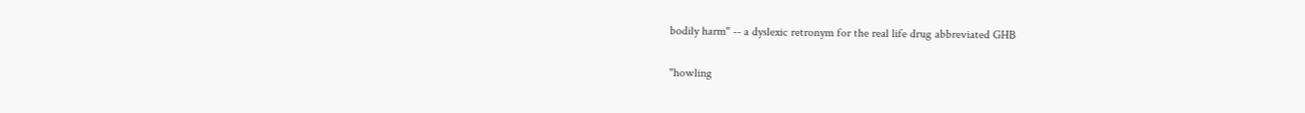bodily harm" -- a dyslexic retronym for the real life drug abbreviated GHB

"howling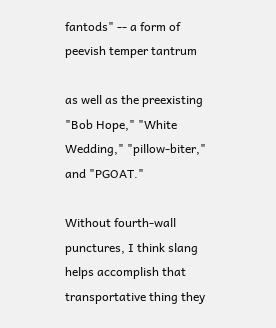fantods" -- a form of peevish temper tantrum

as well as the preexisting "Bob Hope," "White Wedding," "pillow-biter," and "PGOAT."

Without fourth-wall punctures, I think slang helps accomplish that transportative thing they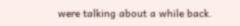were talking about a while back.